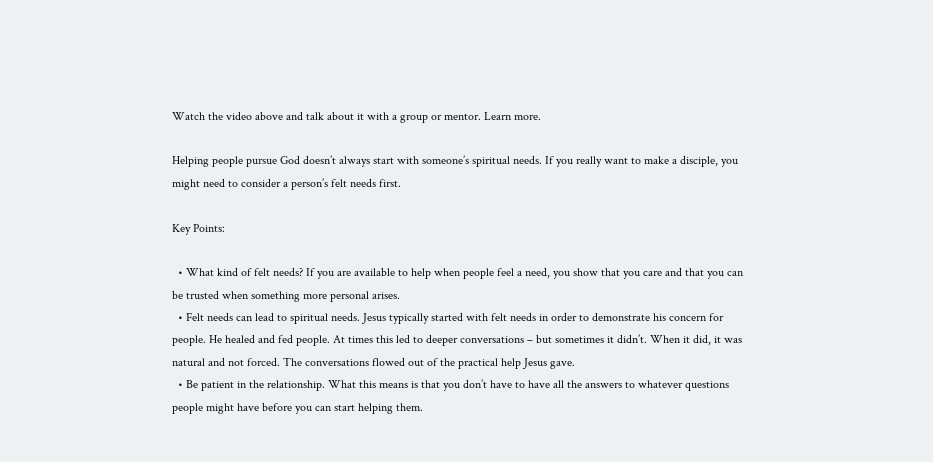Watch the video above and talk about it with a group or mentor. Learn more.

Helping people pursue God doesn’t always start with someone’s spiritual needs. If you really want to make a disciple, you might need to consider a person’s felt needs first.

Key Points:

  • What kind of felt needs? If you are available to help when people feel a need, you show that you care and that you can be trusted when something more personal arises.
  • Felt needs can lead to spiritual needs. Jesus typically started with felt needs in order to demonstrate his concern for people. He healed and fed people. At times this led to deeper conversations – but sometimes it didn’t. When it did, it was natural and not forced. The conversations flowed out of the practical help Jesus gave.
  • Be patient in the relationship. What this means is that you don’t have to have all the answers to whatever questions people might have before you can start helping them.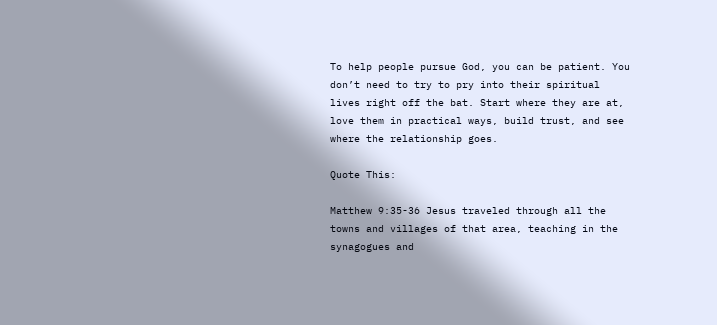To help people pursue God, you can be patient. You don’t need to try to pry into their spiritual lives right off the bat. Start where they are at, love them in practical ways, build trust, and see where the relationship goes.

Quote This:

Matthew 9:35-36 Jesus traveled through all the towns and villages of that area, teaching in the synagogues and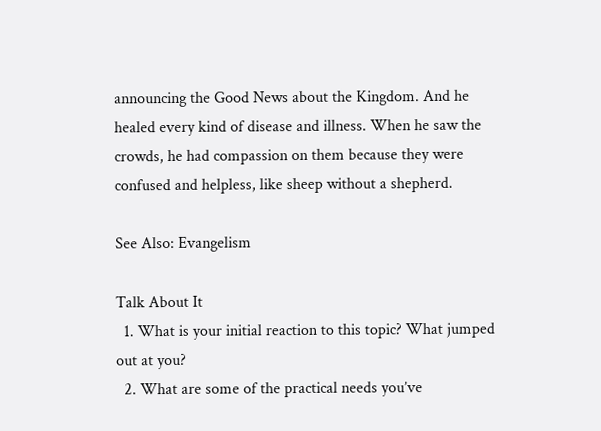announcing the Good News about the Kingdom. And he healed every kind of disease and illness. When he saw the crowds, he had compassion on them because they were confused and helpless, like sheep without a shepherd.

See Also: Evangelism

Talk About It
  1. What is your initial reaction to this topic? What jumped out at you?
  2. What are some of the practical needs you’ve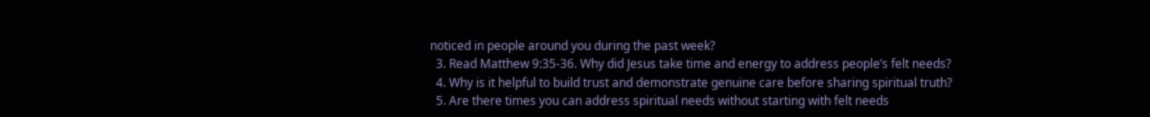noticed in people around you during the past week?
  3. Read Matthew 9:35-36. Why did Jesus take time and energy to address people’s felt needs?
  4. Why is it helpful to build trust and demonstrate genuine care before sharing spiritual truth?
  5. Are there times you can address spiritual needs without starting with felt needs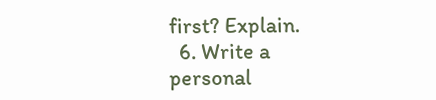first? Explain.
  6. Write a personal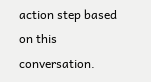action step based on this conversation.